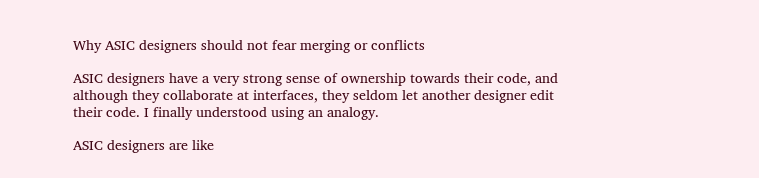Why ASIC designers should not fear merging or conflicts

ASIC designers have a very strong sense of ownership towards their code, and although they collaborate at interfaces, they seldom let another designer edit their code. I finally understood using an analogy.

ASIC designers are like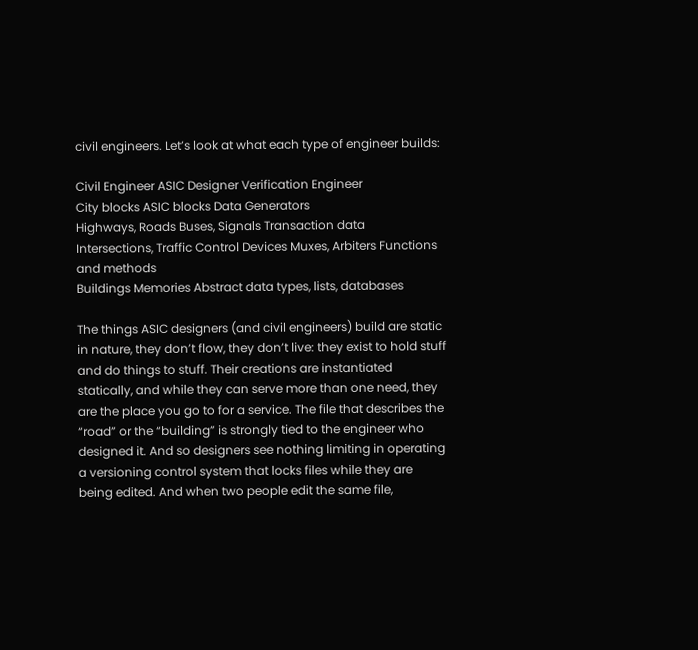civil engineers. Let’s look at what each type of engineer builds:

Civil Engineer ASIC Designer Verification Engineer
City blocks ASIC blocks Data Generators
Highways, Roads Buses, Signals Transaction data
Intersections, Traffic Control Devices Muxes, Arbiters Functions and methods
Buildings Memories Abstract data types, lists, databases

The things ASIC designers (and civil engineers) build are static in nature, they don’t flow, they don’t live: they exist to hold stuff and do things to stuff. Their creations are instantiated statically, and while they can serve more than one need, they are the place you go to for a service. The file that describes the “road” or the “building” is strongly tied to the engineer who designed it. And so designers see nothing limiting in operating a versioning control system that locks files while they are being edited. And when two people edit the same file,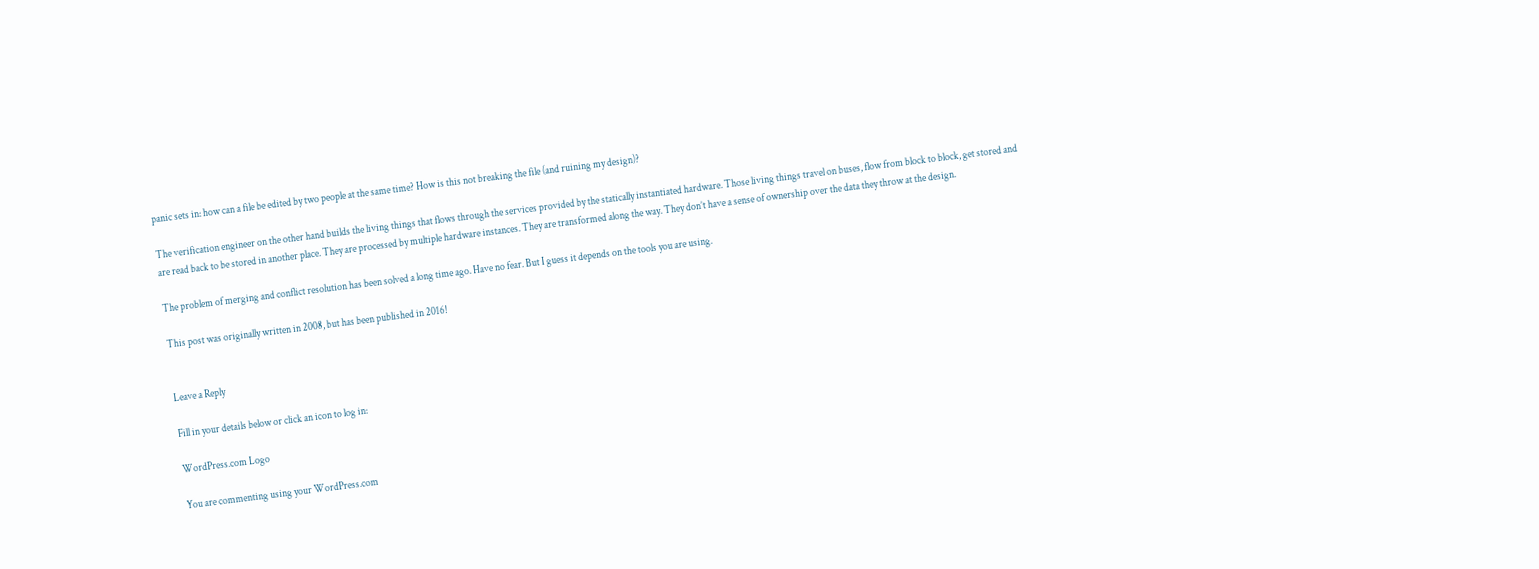panic sets in: how can a file be edited by two people at the same time? How is this not breaking the file (and ruining my design)?

The verification engineer on the other hand builds the living things that flows through the services provided by the statically instantiated hardware. Those living things travel on buses, flow from block to block, get stored and are read back to be stored in another place. They are processed by multiple hardware instances. They are transformed along the way. They don’t have a sense of ownership over the data they throw at the design.

The problem of merging and conflict resolution has been solved a long time ago. Have no fear. But I guess it depends on the tools you are using.

This post was originally written in 2008, but has been published in 2016!


Leave a Reply

Fill in your details below or click an icon to log in:

WordPress.com Logo

You are commenting using your WordPress.com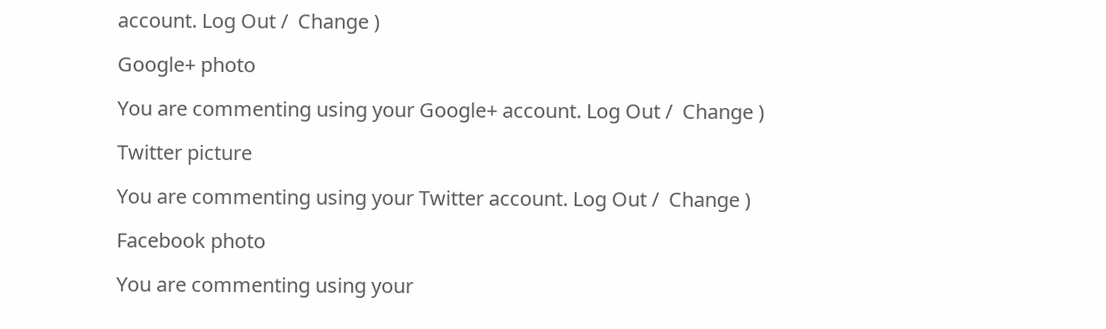account. Log Out /  Change )

Google+ photo

You are commenting using your Google+ account. Log Out /  Change )

Twitter picture

You are commenting using your Twitter account. Log Out /  Change )

Facebook photo

You are commenting using your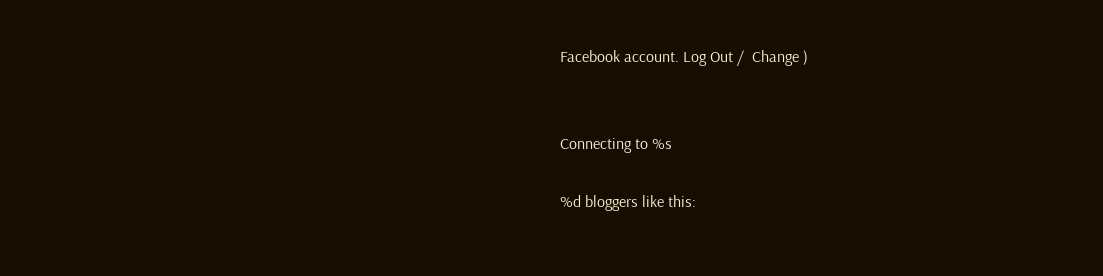Facebook account. Log Out /  Change )


Connecting to %s

%d bloggers like this: